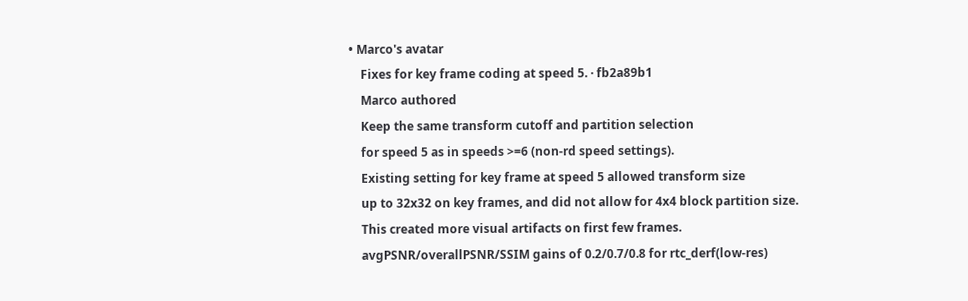• Marco's avatar
    Fixes for key frame coding at speed 5. · fb2a89b1
    Marco authored
    Keep the same transform cutoff and partition selection
    for speed 5 as in speeds >=6 (non-rd speed settings).
    Existing setting for key frame at speed 5 allowed transform size
    up to 32x32 on key frames, and did not allow for 4x4 block partition size.
    This created more visual artifacts on first few frames.
    avgPSNR/overallPSNR/SSIM gains of 0.2/0.7/0.8 for rtc_derf(low-res)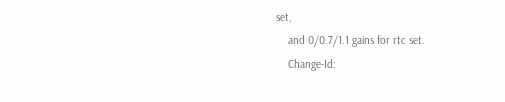set,
    and 0/0.7/1.1 gains for rtc set.
    Change-Id: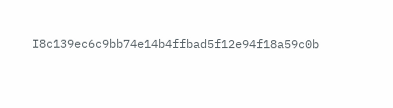I8c139ec6c9bb74e14b4ffbad5f12e94f18a59c0b